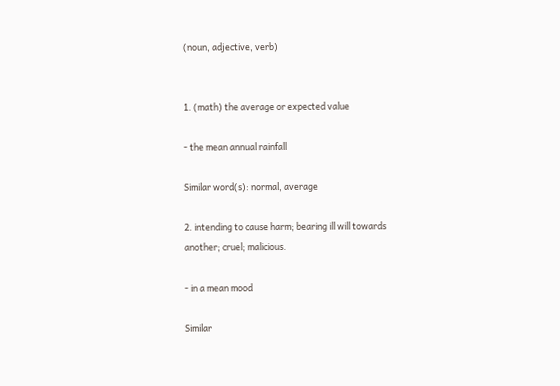(noun, adjective, verb)


1. (math) the average or expected value

- the mean annual rainfall

Similar word(s): normal, average

2. intending to cause harm; bearing ill will towards another; cruel; malicious.

- in a mean mood

Similar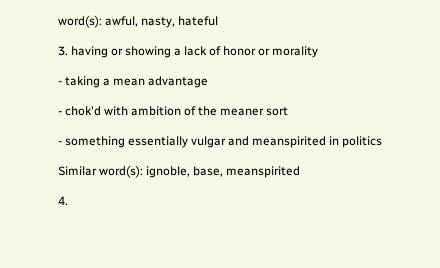word(s): awful, nasty, hateful

3. having or showing a lack of honor or morality

- taking a mean advantage

- chok'd with ambition of the meaner sort

- something essentially vulgar and meanspirited in politics

Similar word(s): ignoble, base, meanspirited

4.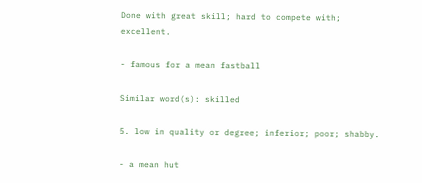Done with great skill; hard to compete with; excellent.

- famous for a mean fastball

Similar word(s): skilled

5. low in quality or degree; inferior; poor; shabby.

- a mean hut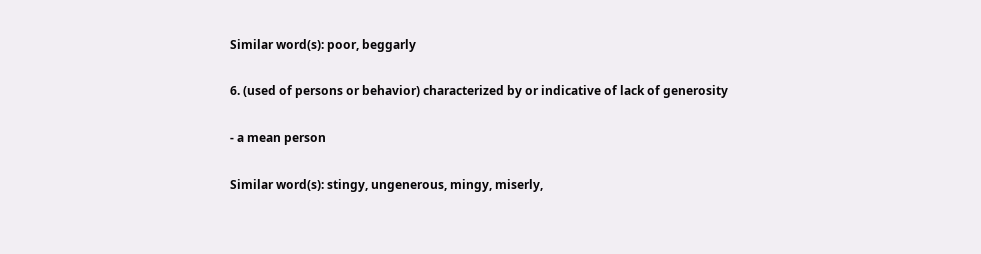Similar word(s): poor, beggarly

6. (used of persons or behavior) characterized by or indicative of lack of generosity

- a mean person

Similar word(s): stingy, ungenerous, mingy, miserly,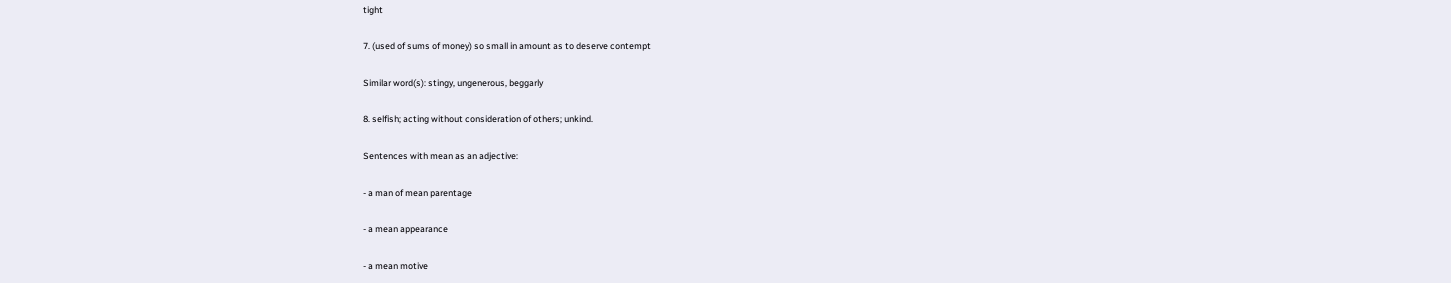tight

7. (used of sums of money) so small in amount as to deserve contempt

Similar word(s): stingy, ungenerous, beggarly

8. selfish; acting without consideration of others; unkind.

Sentences with mean as an adjective:

- a man of mean parentage

- a mean appearance

- a mean motive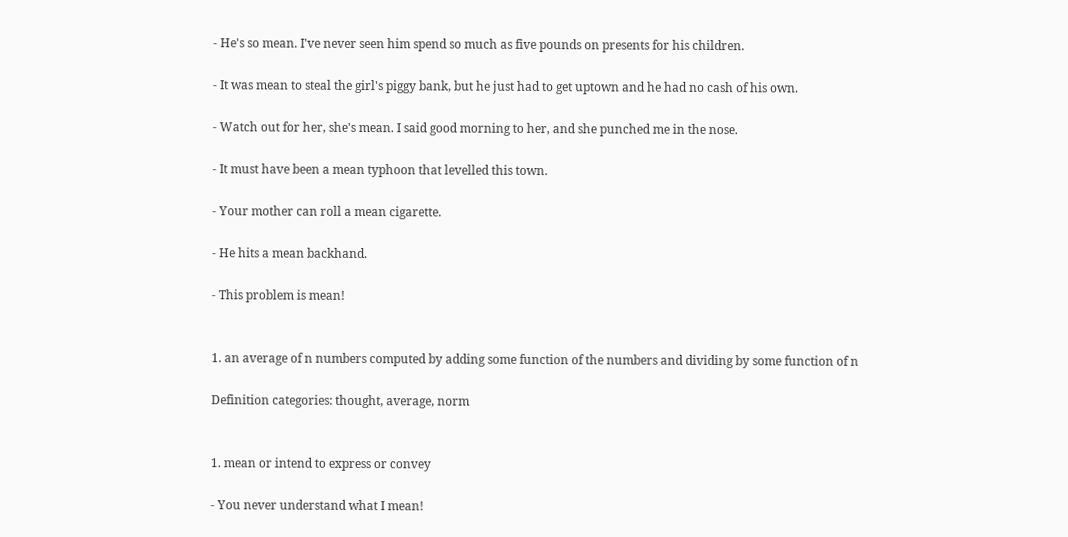- He's so mean. I've never seen him spend so much as five pounds on presents for his children.

- It was mean to steal the girl's piggy bank, but he just had to get uptown and he had no cash of his own.

- Watch out for her, she's mean. I said good morning to her, and she punched me in the nose.

- It must have been a mean typhoon that levelled this town.

- Your mother can roll a mean cigarette.

- He hits a mean backhand.

- This problem is mean!


1. an average of n numbers computed by adding some function of the numbers and dividing by some function of n

Definition categories: thought, average, norm


1. mean or intend to express or convey

- You never understand what I mean!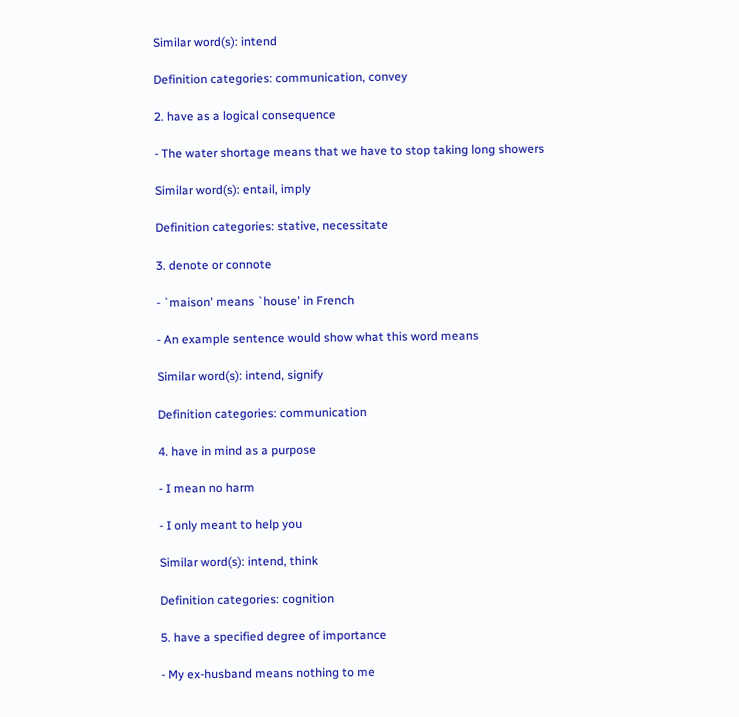Similar word(s): intend

Definition categories: communication, convey

2. have as a logical consequence

- The water shortage means that we have to stop taking long showers

Similar word(s): entail, imply

Definition categories: stative, necessitate

3. denote or connote

- `maison' means `house' in French

- An example sentence would show what this word means

Similar word(s): intend, signify

Definition categories: communication

4. have in mind as a purpose

- I mean no harm

- I only meant to help you

Similar word(s): intend, think

Definition categories: cognition

5. have a specified degree of importance

- My ex-husband means nothing to me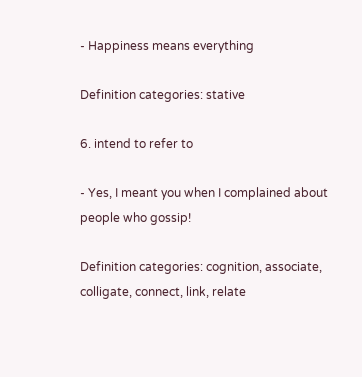- Happiness means everything

Definition categories: stative

6. intend to refer to

- Yes, I meant you when I complained about people who gossip!

Definition categories: cognition, associate, colligate, connect, link, relate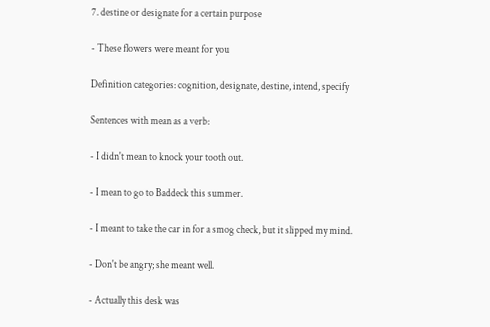7. destine or designate for a certain purpose

- These flowers were meant for you

Definition categories: cognition, designate, destine, intend, specify

Sentences with mean as a verb:

- I didn't mean to knock your tooth out.

- I mean to go to Baddeck this summer.

- I meant to take the car in for a smog check, but it slipped my mind.

- Don't be angry; she meant well.

- Actually this desk was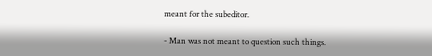meant for the subeditor.

- Man was not meant to question such things.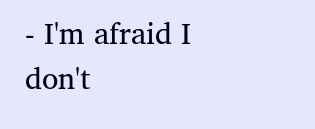- I'm afraid I don't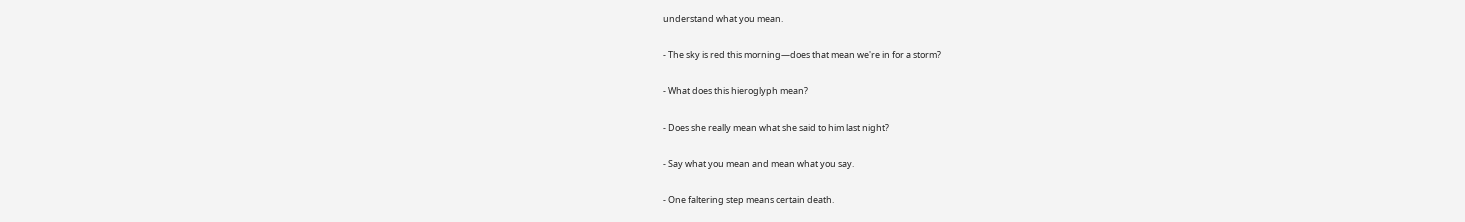understand what you mean.

- The sky is red this morning—does that mean we're in for a storm?

- What does this hieroglyph mean?

- Does she really mean what she said to him last night?

- Say what you mean and mean what you say.

- One faltering step means certain death.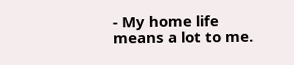- My home life means a lot to me.